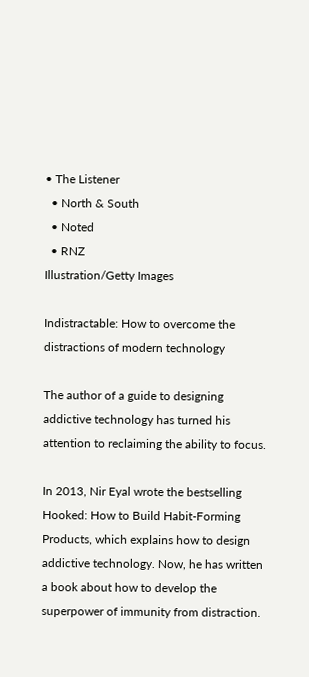• The Listener
  • North & South
  • Noted
  • RNZ
Illustration/Getty Images

Indistractable: How to overcome the distractions of modern technology

The author of a guide to designing addictive technology has turned his attention to reclaiming the ability to focus.

In 2013, Nir Eyal wrote the bestselling Hooked: How to Build Habit-Forming Products, which explains how to design addictive technology. Now, he has written a book about how to develop the superpower of immunity from distraction.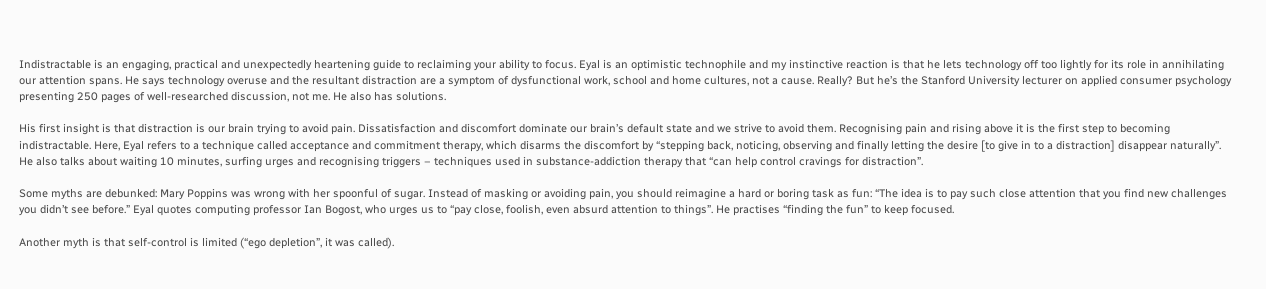Indistractable is an engaging, practical and unexpectedly heartening guide to reclaiming your ability to focus. Eyal is an optimistic technophile and my instinctive reaction is that he lets technology off too lightly for its role in annihilating our attention spans. He says technology overuse and the resultant distraction are a symptom of dysfunctional work, school and home cultures, not a cause. Really? But he’s the Stanford University lecturer on applied consumer psychology presenting 250 pages of well-researched discussion, not me. He also has solutions.

His first insight is that distraction is our brain trying to avoid pain. Dissatisfaction and discomfort dominate our brain’s default state and we strive to avoid them. Recognising pain and rising above it is the first step to becoming indistractable. Here, Eyal refers to a technique called acceptance and commitment therapy, which disarms the discomfort by “stepping back, noticing, observing and finally letting the desire [to give in to a distraction] disappear naturally”. He also talks about waiting 10 minutes, surfing urges and recognising triggers – techniques used in substance-addiction therapy that “can help control cravings for distraction”.

Some myths are debunked: Mary Poppins was wrong with her spoonful of sugar. Instead of masking or avoiding pain, you should reimagine a hard or boring task as fun: “The idea is to pay such close attention that you find new challenges you didn’t see before.” Eyal quotes computing professor Ian Bogost, who urges us to “pay close, foolish, even absurd attention to things”. He practises “finding the fun” to keep focused.

Another myth is that self-control is limited (“ego depletion”, it was called).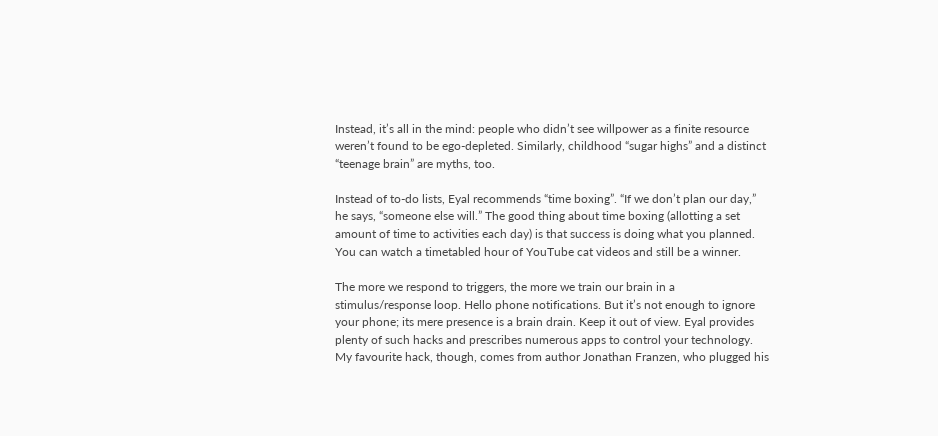Instead, it’s all in the mind: people who didn’t see willpower as a finite resource weren’t found to be ego-depleted. Similarly, childhood “sugar highs” and a distinct “teenage brain” are myths, too.

Instead of to-do lists, Eyal recommends “time boxing”. “If we don’t plan our day,” he says, “someone else will.” The good thing about time boxing (allotting a set amount of time to activities each day) is that success is doing what you planned. You can watch a timetabled hour of YouTube cat videos and still be a winner.

The more we respond to triggers, the more we train our brain in a stimulus/response loop. Hello phone notifications. But it’s not enough to ignore your phone; its mere presence is a brain drain. Keep it out of view. Eyal provides plenty of such hacks and prescribes numerous apps to control your technology. My favourite hack, though, comes from author Jonathan Franzen, who plugged his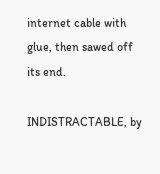internet cable with glue, then sawed off its end.

INDISTRACTABLE, by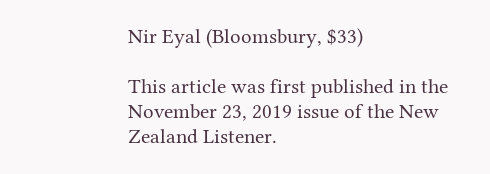Nir Eyal (Bloomsbury, $33)

This article was first published in the November 23, 2019 issue of the New Zealand Listener.